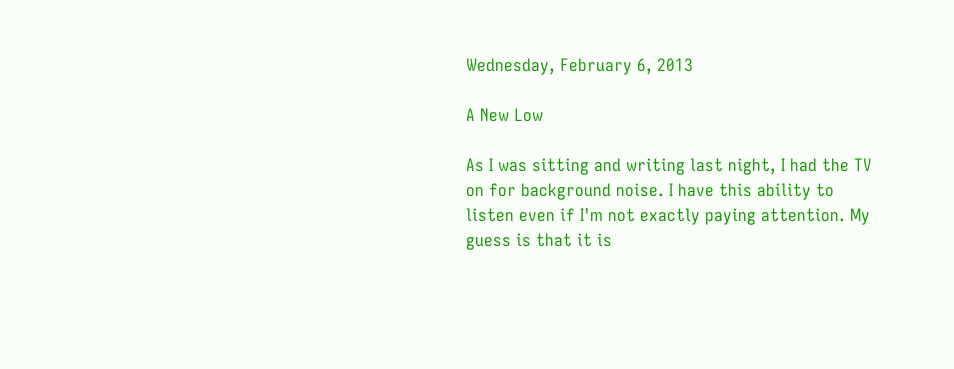Wednesday, February 6, 2013

A New Low

As I was sitting and writing last night, I had the TV on for background noise. I have this ability to listen even if I'm not exactly paying attention. My guess is that it is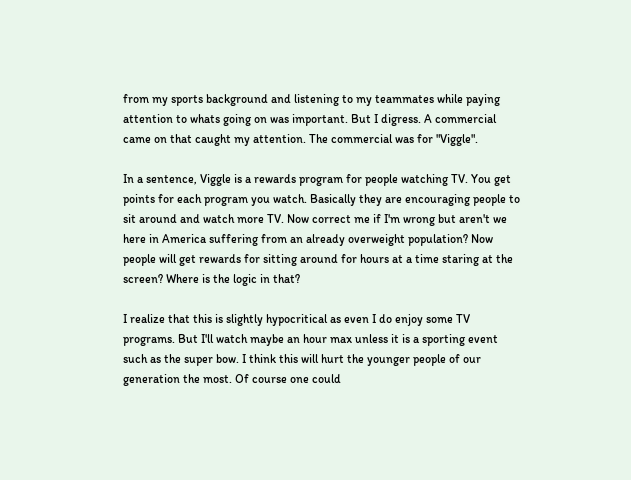from my sports background and listening to my teammates while paying attention to whats going on was important. But I digress. A commercial came on that caught my attention. The commercial was for "Viggle".

In a sentence, Viggle is a rewards program for people watching TV. You get points for each program you watch. Basically they are encouraging people to sit around and watch more TV. Now correct me if I'm wrong but aren't we here in America suffering from an already overweight population? Now people will get rewards for sitting around for hours at a time staring at the screen? Where is the logic in that?

I realize that this is slightly hypocritical as even I do enjoy some TV programs. But I'll watch maybe an hour max unless it is a sporting event such as the super bow. I think this will hurt the younger people of our generation the most. Of course one could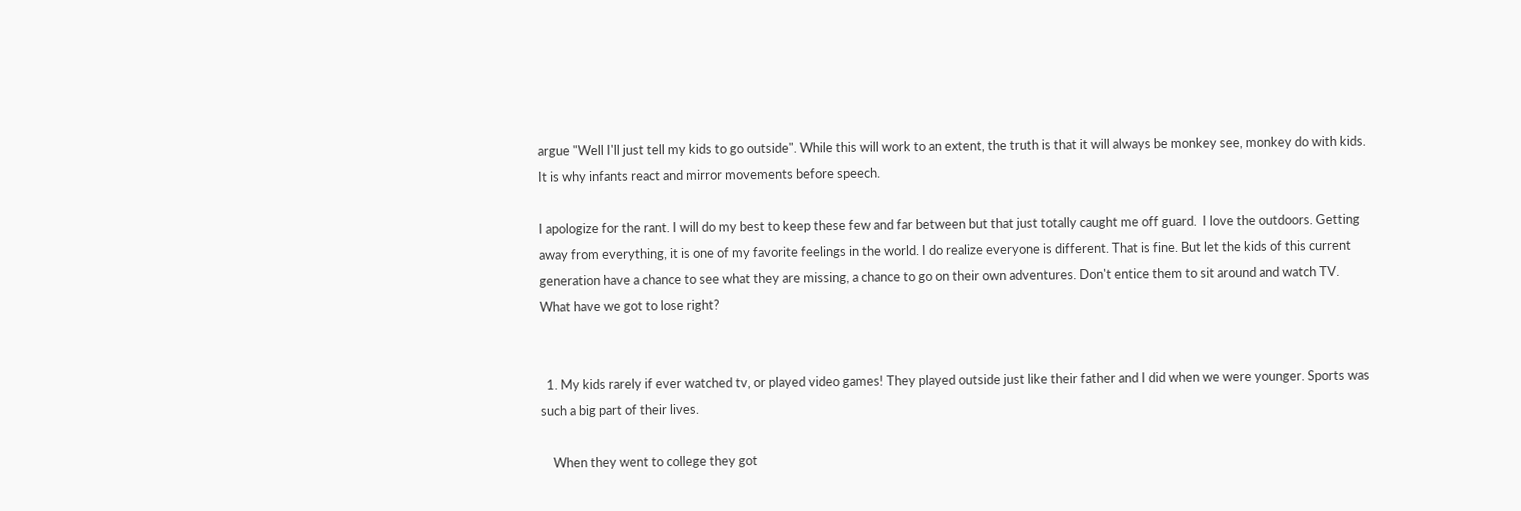argue "Well I'll just tell my kids to go outside". While this will work to an extent, the truth is that it will always be monkey see, monkey do with kids. It is why infants react and mirror movements before speech.

I apologize for the rant. I will do my best to keep these few and far between but that just totally caught me off guard.  I love the outdoors. Getting away from everything, it is one of my favorite feelings in the world. I do realize everyone is different. That is fine. But let the kids of this current generation have a chance to see what they are missing, a chance to go on their own adventures. Don't entice them to sit around and watch TV. What have we got to lose right?


  1. My kids rarely if ever watched tv, or played video games! They played outside just like their father and I did when we were younger. Sports was such a big part of their lives.

    When they went to college they got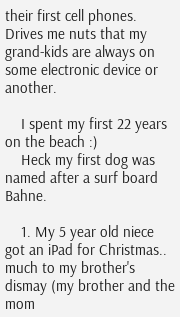their first cell phones. Drives me nuts that my grand-kids are always on some electronic device or another.

    I spent my first 22 years on the beach :)
    Heck my first dog was named after a surf board Bahne.

    1. My 5 year old niece got an iPad for Christmas.. much to my brother's dismay (my brother and the mom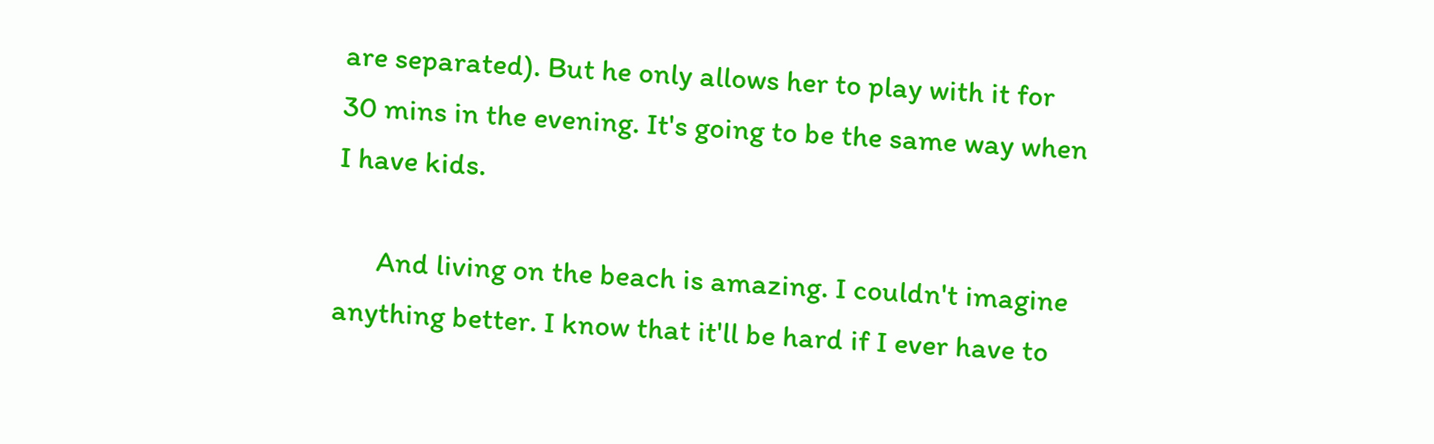are separated). But he only allows her to play with it for 30 mins in the evening. It's going to be the same way when I have kids.

      And living on the beach is amazing. I couldn't imagine anything better. I know that it'll be hard if I ever have to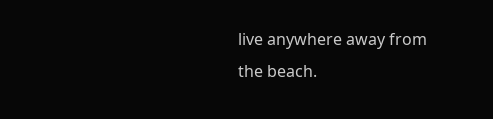live anywhere away from the beach.